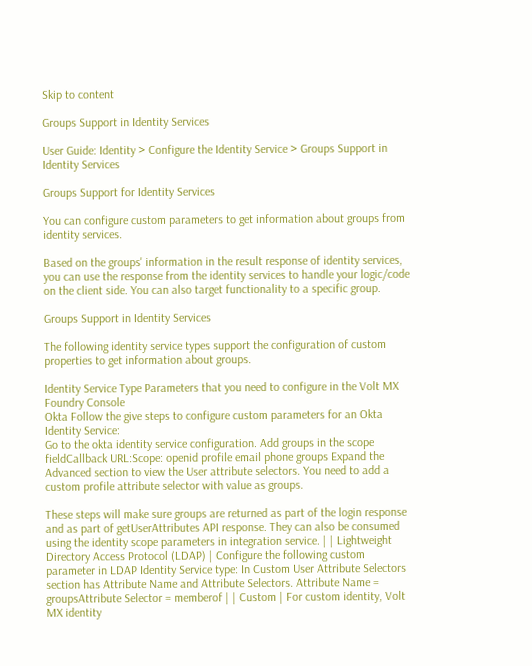Skip to content

Groups Support in Identity Services

User Guide: Identity > Configure the Identity Service > Groups Support in Identity Services

Groups Support for Identity Services

You can configure custom parameters to get information about groups from identity services.

Based on the groups' information in the result response of identity services, you can use the response from the identity services to handle your logic/code on the client side. You can also target functionality to a specific group.

Groups Support in Identity Services

The following identity service types support the configuration of custom properties to get information about groups.

Identity Service Type Parameters that you need to configure in the Volt MX Foundry Console
Okta Follow the give steps to configure custom parameters for an Okta Identity Service:
Go to the okta identity service configuration. Add groups in the scope fieldCallback URL:Scope: openid profile email phone groups Expand the Advanced section to view the User attribute selectors. You need to add a custom profile attribute selector with value as groups.

These steps will make sure groups are returned as part of the login response and as part of getUserAttributes API response. They can also be consumed using the identity scope parameters in integration service. | | Lightweight Directory Access Protocol (LDAP) | Configure the following custom parameter in LDAP Identity Service type: In Custom User Attribute Selectors section has Attribute Name and Attribute Selectors. Attribute Name = groupsAttribute Selector = memberof | | Custom | For custom identity, Volt MX identity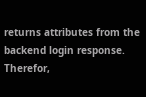returns attributes from the backend login response. Therefor,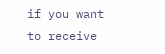if you want to receive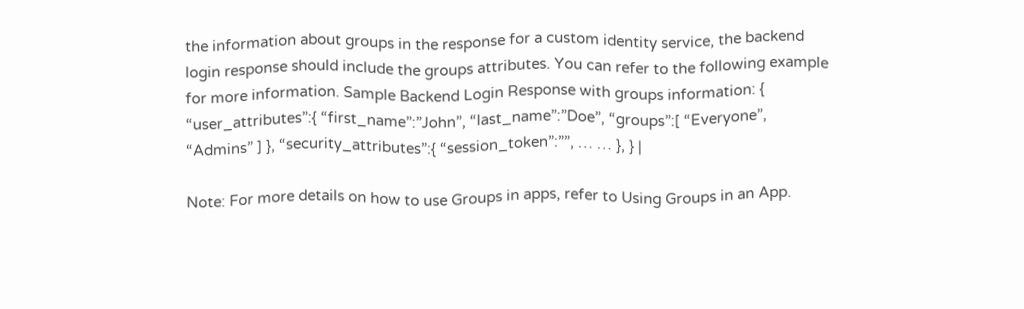the information about groups in the response for a custom identity service, the backend login response should include the groups attributes. You can refer to the following example for more information. Sample Backend Login Response with groups information: { “user_attributes”:{ “first_name”:”John”, “last_name”:”Doe”, “groups”:[ “Everyone”, “Admins” ] }, “security_attributes”:{ “session_token”:””, … … }, } |

Note: For more details on how to use Groups in apps, refer to Using Groups in an App.